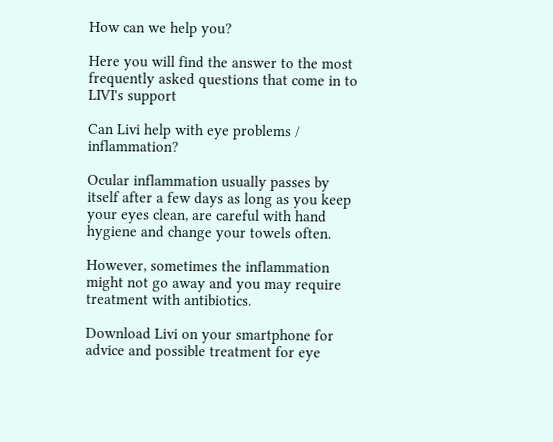How can we help you?

Here you will find the answer to the most frequently asked questions that come in to LIVI's support

Can Livi help with eye problems / inflammation?

Ocular inflammation usually passes by itself after a few days as long as you keep your eyes clean, are careful with hand hygiene and change your towels often.

However, sometimes the inflammation might not go away and you may require treatment with antibiotics.

Download Livi on your smartphone for advice and possible treatment for eye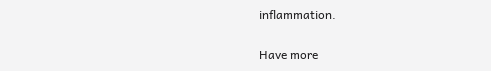inflammation.

Have more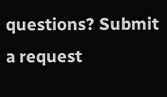questions? Submit a request